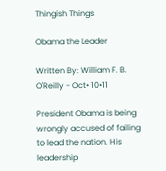Thingish Things

Obama the Leader

Written By: William F. B. O'Reilly - Oct• 10•11

President Obama is being wrongly accused of failing to lead the nation. His leadership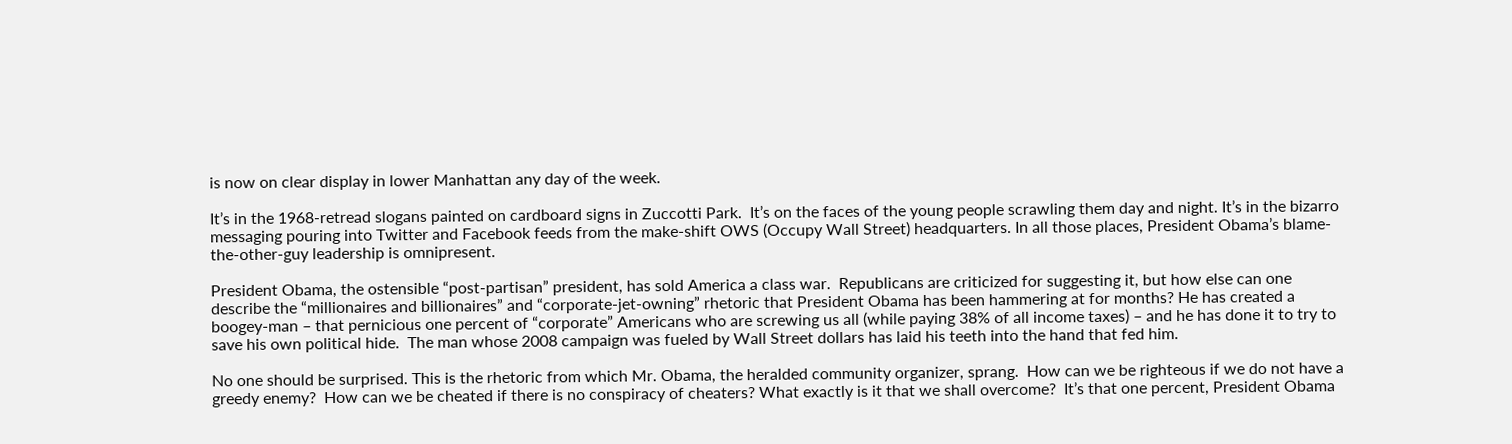is now on clear display in lower Manhattan any day of the week.

It’s in the 1968-retread slogans painted on cardboard signs in Zuccotti Park.  It’s on the faces of the young people scrawling them day and night. It’s in the bizarro messaging pouring into Twitter and Facebook feeds from the make-shift OWS (Occupy Wall Street) headquarters. In all those places, President Obama’s blame-the-other-guy leadership is omnipresent.

President Obama, the ostensible “post-partisan” president, has sold America a class war.  Republicans are criticized for suggesting it, but how else can one describe the “millionaires and billionaires” and “corporate-jet-owning” rhetoric that President Obama has been hammering at for months? He has created a boogey-man – that pernicious one percent of “corporate” Americans who are screwing us all (while paying 38% of all income taxes) – and he has done it to try to save his own political hide.  The man whose 2008 campaign was fueled by Wall Street dollars has laid his teeth into the hand that fed him.

No one should be surprised. This is the rhetoric from which Mr. Obama, the heralded community organizer, sprang.  How can we be righteous if we do not have a greedy enemy?  How can we be cheated if there is no conspiracy of cheaters? What exactly is it that we shall overcome?  It’s that one percent, President Obama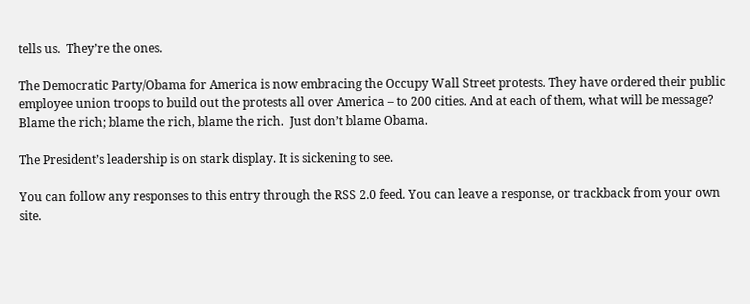tells us.  They’re the ones.

The Democratic Party/Obama for America is now embracing the Occupy Wall Street protests. They have ordered their public employee union troops to build out the protests all over America – to 200 cities. And at each of them, what will be message? Blame the rich; blame the rich, blame the rich.  Just don’t blame Obama.

The President’s leadership is on stark display. It is sickening to see.

You can follow any responses to this entry through the RSS 2.0 feed. You can leave a response, or trackback from your own site.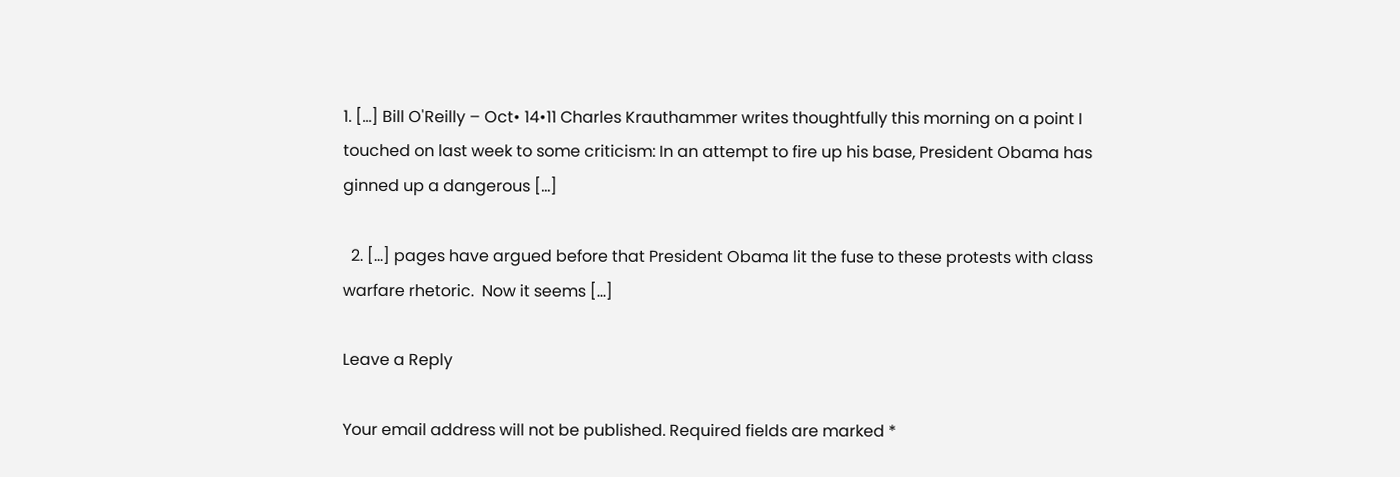1. […] Bill O'Reilly – Oct• 14•11 Charles Krauthammer writes thoughtfully this morning on a point I touched on last week to some criticism: In an attempt to fire up his base, President Obama has ginned up a dangerous […]

  2. […] pages have argued before that President Obama lit the fuse to these protests with class warfare rhetoric.  Now it seems […]

Leave a Reply

Your email address will not be published. Required fields are marked *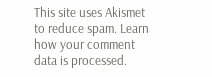This site uses Akismet to reduce spam. Learn how your comment data is processed.